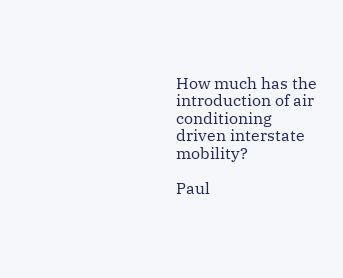How much has the introduction of air conditioning driven interstate mobility?

Paul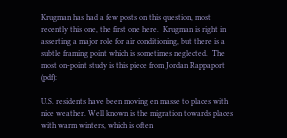Krugman has had a few posts on this question, most recently this one, the first one here.  Krugman is right in asserting a major role for air conditioning, but there is a subtle framing point which is sometimes neglected.  The most on-point study is this piece from Jordan Rappaport (pdf):

U.S. residents have been moving en masse to places with nice weather. Well known is the migration towards places with warm winters, which is often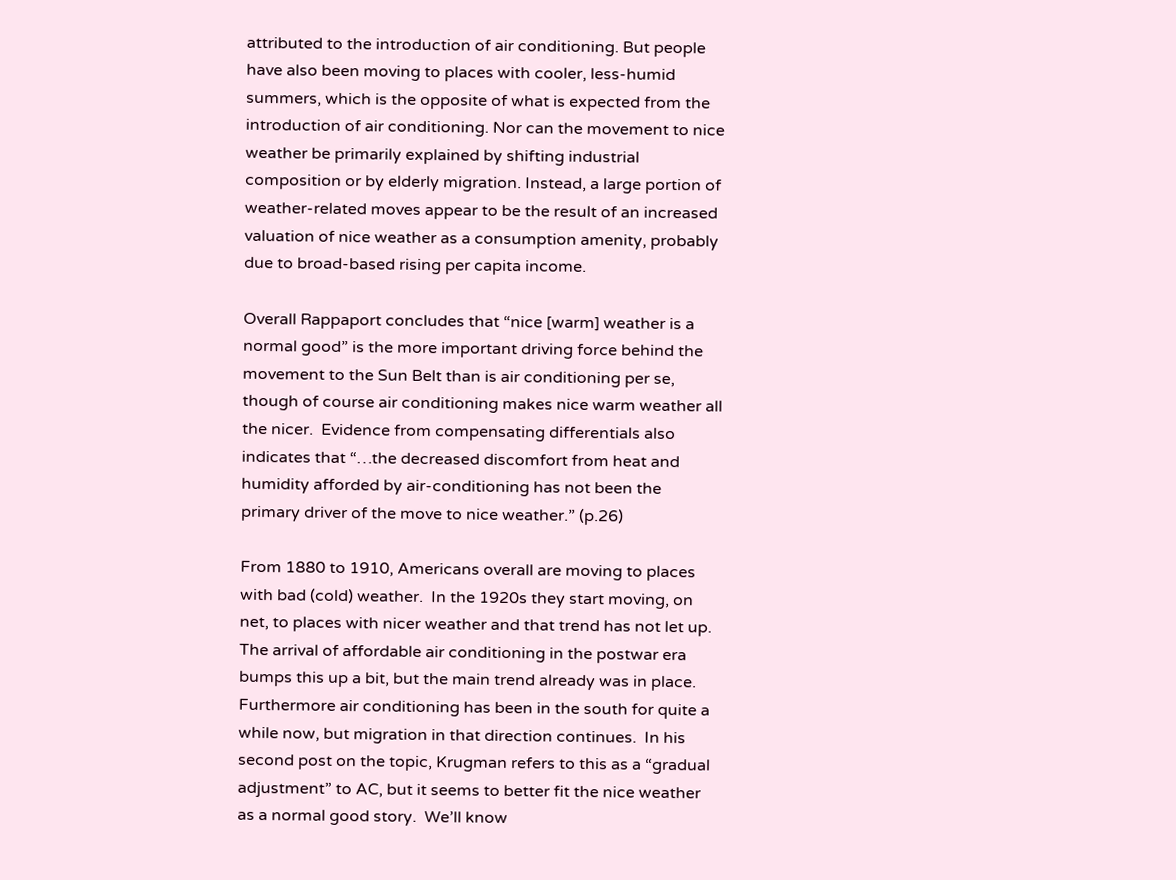attributed to the introduction of air conditioning. But people have also been moving to places with cooler, less-humid summers, which is the opposite of what is expected from the introduction of air conditioning. Nor can the movement to nice weather be primarily explained by shifting industrial composition or by elderly migration. Instead, a large portion of weather-related moves appear to be the result of an increased valuation of nice weather as a consumption amenity, probably due to broad-based rising per capita income.

Overall Rappaport concludes that “nice [warm] weather is a normal good” is the more important driving force behind the movement to the Sun Belt than is air conditioning per se, though of course air conditioning makes nice warm weather all the nicer.  Evidence from compensating differentials also indicates that “…the decreased discomfort from heat and humidity afforded by air-conditioning has not been the primary driver of the move to nice weather.” (p.26)

From 1880 to 1910, Americans overall are moving to places with bad (cold) weather.  In the 1920s they start moving, on net, to places with nicer weather and that trend has not let up.  The arrival of affordable air conditioning in the postwar era bumps this up a bit, but the main trend already was in place.  Furthermore air conditioning has been in the south for quite a while now, but migration in that direction continues.  In his second post on the topic, Krugman refers to this as a “gradual adjustment” to AC, but it seems to better fit the nice weather as a normal good story.  We’ll know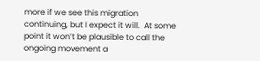more if we see this migration continuing, but I expect it will.  At some point it won’t be plausible to call the ongoing movement a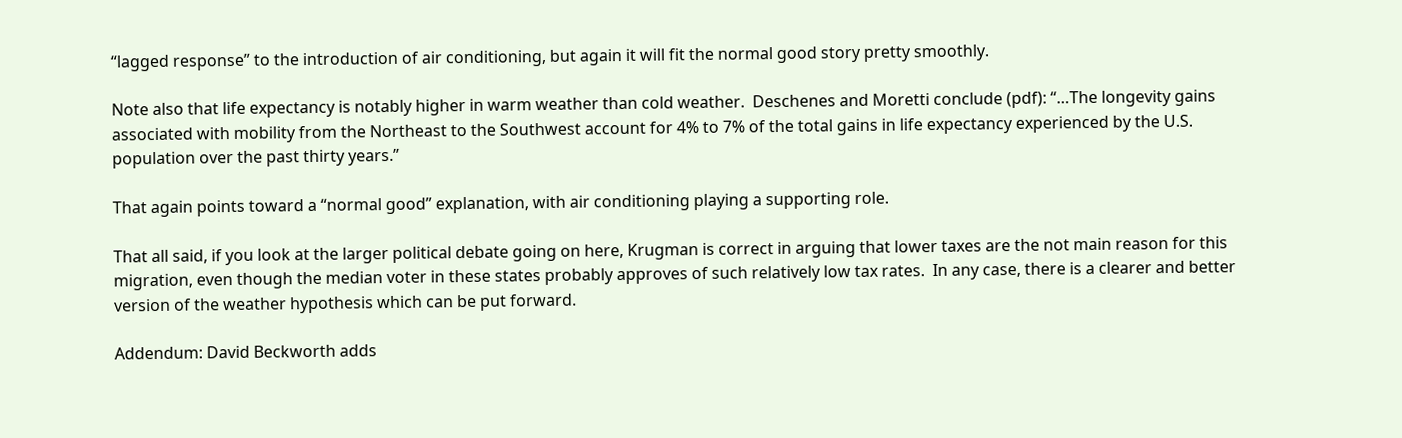“lagged response” to the introduction of air conditioning, but again it will fit the normal good story pretty smoothly.

Note also that life expectancy is notably higher in warm weather than cold weather.  Deschenes and Moretti conclude (pdf): “…The longevity gains associated with mobility from the Northeast to the Southwest account for 4% to 7% of the total gains in life expectancy experienced by the U.S. population over the past thirty years.”

That again points toward a “normal good” explanation, with air conditioning playing a supporting role.

That all said, if you look at the larger political debate going on here, Krugman is correct in arguing that lower taxes are the not main reason for this migration, even though the median voter in these states probably approves of such relatively low tax rates.  In any case, there is a clearer and better version of the weather hypothesis which can be put forward.

Addendum: David Beckworth adds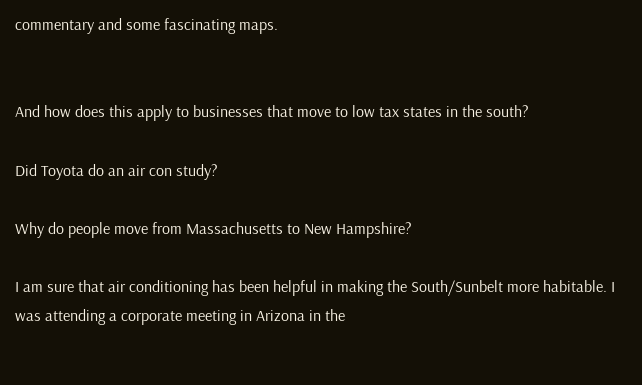commentary and some fascinating maps.


And how does this apply to businesses that move to low tax states in the south?

Did Toyota do an air con study?

Why do people move from Massachusetts to New Hampshire?

I am sure that air conditioning has been helpful in making the South/Sunbelt more habitable. I was attending a corporate meeting in Arizona in the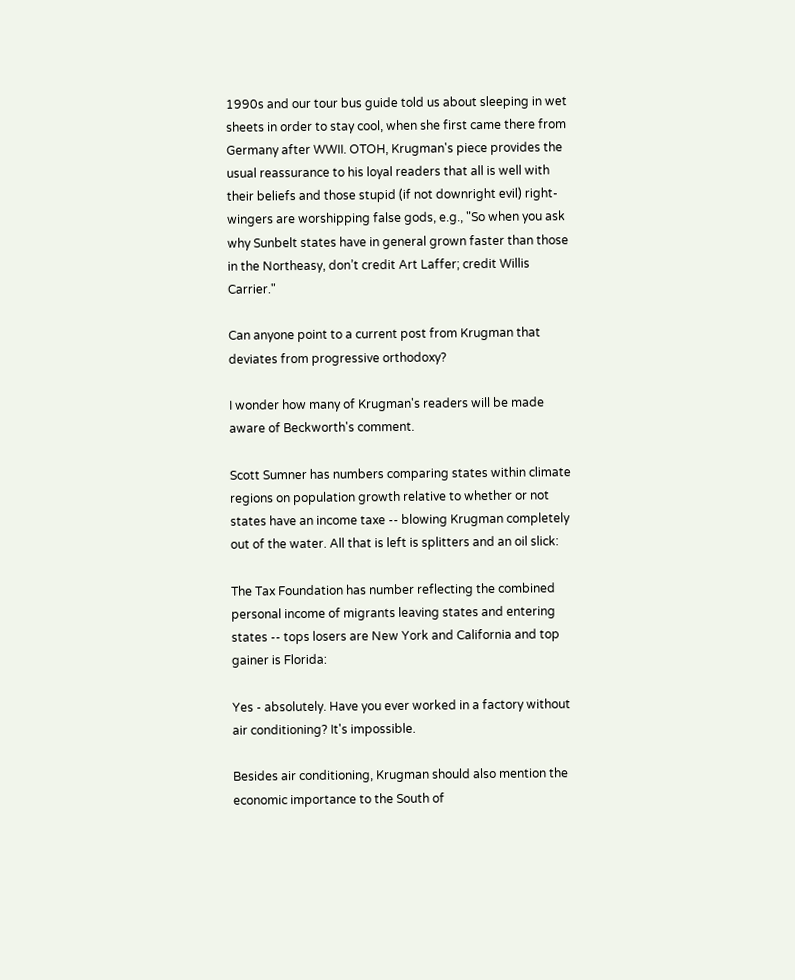1990s and our tour bus guide told us about sleeping in wet sheets in order to stay cool, when she first came there from Germany after WWII. OTOH, Krugman's piece provides the usual reassurance to his loyal readers that all is well with their beliefs and those stupid (if not downright evil) right-wingers are worshipping false gods, e.g., "So when you ask why Sunbelt states have in general grown faster than those in the Northeasy, don’t credit Art Laffer; credit Willis Carrier."

Can anyone point to a current post from Krugman that deviates from progressive orthodoxy?

I wonder how many of Krugman's readers will be made aware of Beckworth's comment.

Scott Sumner has numbers comparing states within climate regions on population growth relative to whether or not states have an income taxe -- blowing Krugman completely out of the water. All that is left is splitters and an oil slick:

The Tax Foundation has number reflecting the combined personal income of migrants leaving states and entering states -- tops losers are New York and California and top gainer is Florida:

Yes - absolutely. Have you ever worked in a factory without air conditioning? It's impossible.

Besides air conditioning, Krugman should also mention the economic importance to the South of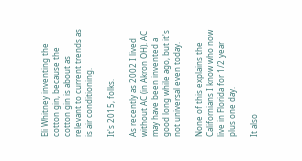Eli Whitney inventing the cotton gin, because the cotton gin is about as relevant to current trends as is air conditioning.

It's 2015, folks.

As recently as 2002 I lived without AC (in Akron OH). AC may have been invented a good long while ago, but it's not universal even today.

None of this explains the Californians I know who now live in Florida for 1/2 year plus one day.

It also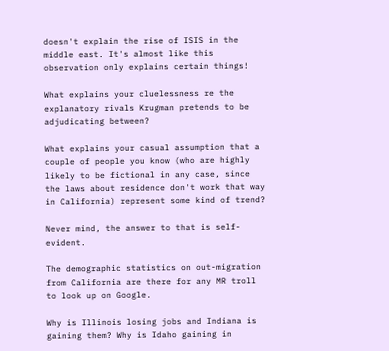doesn't explain the rise of ISIS in the middle east. It's almost like this observation only explains certain things!

What explains your cluelessness re the explanatory rivals Krugman pretends to be adjudicating between?

What explains your casual assumption that a couple of people you know (who are highly likely to be fictional in any case, since the laws about residence don't work that way in California) represent some kind of trend?

Never mind, the answer to that is self-evident.

The demographic statistics on out-migration from California are there for any MR troll to look up on Google.

Why is Illinois losing jobs and Indiana is gaining them? Why is Idaho gaining in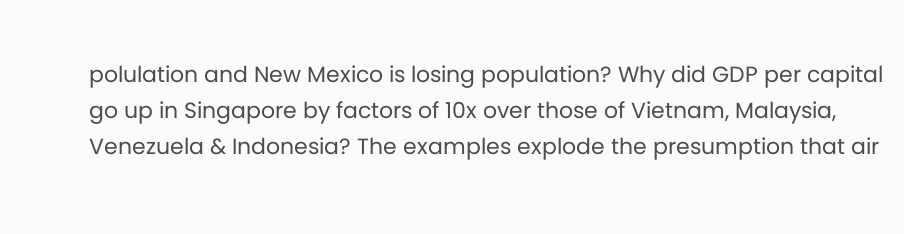polulation and New Mexico is losing population? Why did GDP per capital go up in Singapore by factors of 10x over those of Vietnam, Malaysia, Venezuela & Indonesia? The examples explode the presumption that air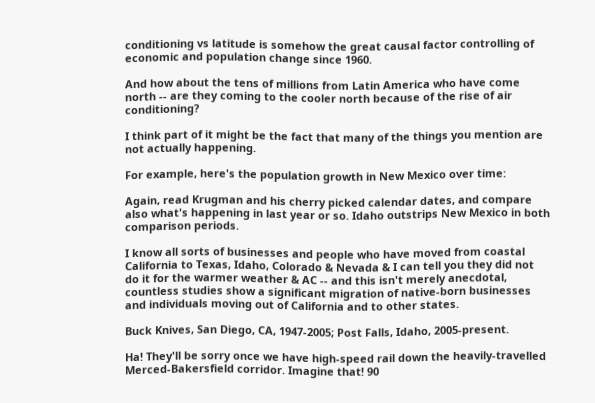conditioning vs latitude is somehow the great causal factor controlling of economic and population change since 1960.

And how about the tens of millions from Latin America who have come north -- are they coming to the cooler north because of the rise of air conditioning?

I think part of it might be the fact that many of the things you mention are not actually happening.

For example, here's the population growth in New Mexico over time:

Again, read Krugman and his cherry picked calendar dates, and compare also what's happening in last year or so. Idaho outstrips New Mexico in both comparison periods.

I know all sorts of businesses and people who have moved from coastal California to Texas, Idaho, Colorado & Nevada & I can tell you they did not do it for the warmer weather & AC -- and this isn't merely anecdotal, countless studies show a significant migration of native-born businesses and individuals moving out of California and to other states.

Buck Knives, San Diego, CA, 1947-2005; Post Falls, Idaho, 2005-present.

Ha! They'll be sorry once we have high-speed rail down the heavily-travelled Merced-Bakersfield corridor. Imagine that! 90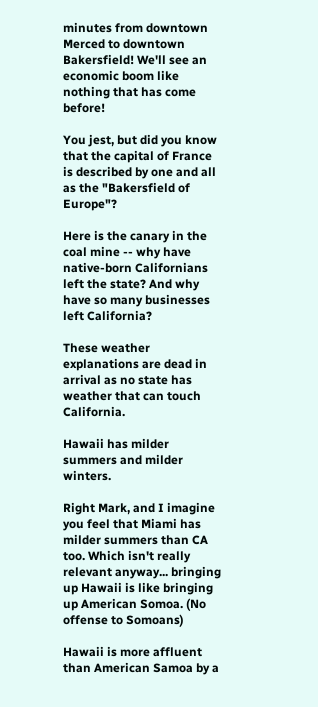minutes from downtown Merced to downtown Bakersfield! We'll see an economic boom like nothing that has come before!

You jest, but did you know that the capital of France is described by one and all as the "Bakersfield of Europe"?

Here is the canary in the coal mine -- why have native-born Californians left the state? And why have so many businesses left California?

These weather explanations are dead in arrival as no state has weather that can touch California.

Hawaii has milder summers and milder winters.

Right Mark, and I imagine you feel that Miami has milder summers than CA too. Which isn't really relevant anyway... bringing up Hawaii is like bringing up American Somoa. (No offense to Somoans)

Hawaii is more affluent than American Samoa by a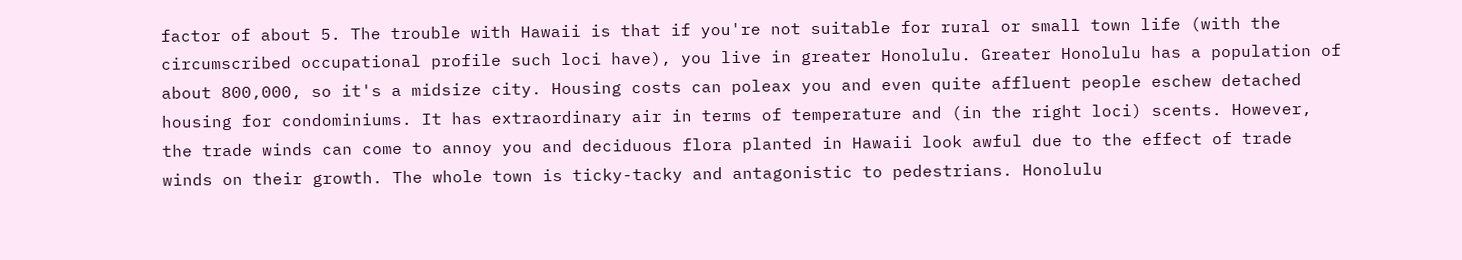factor of about 5. The trouble with Hawaii is that if you're not suitable for rural or small town life (with the circumscribed occupational profile such loci have), you live in greater Honolulu. Greater Honolulu has a population of about 800,000, so it's a midsize city. Housing costs can poleax you and even quite affluent people eschew detached housing for condominiums. It has extraordinary air in terms of temperature and (in the right loci) scents. However, the trade winds can come to annoy you and deciduous flora planted in Hawaii look awful due to the effect of trade winds on their growth. The whole town is ticky-tacky and antagonistic to pedestrians. Honolulu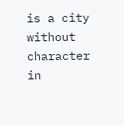is a city without character in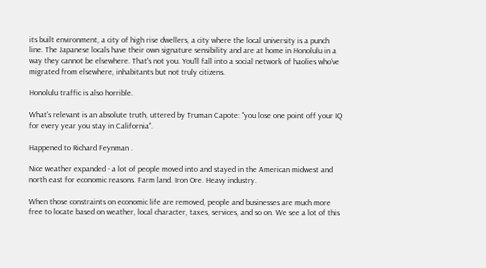its built environment, a city of high rise dwellers, a city where the local university is a punch line. The Japanese locals have their own signature sensibility and are at home in Honolulu in a way they cannot be elsewhere. That's not you. You'll fall into a social network of haolies who've migrated from elsewhere, inhabitants but not truly citizens.

Honolulu traffic is also horrible.

What's relevant is an absolute truth, uttered by Truman Capote: "you lose one point off your IQ for every year you stay in California".

Happened to Richard Feynman .

Nice weather expanded - a lot of people moved into and stayed in the American midwest and north east for economic reasons. Farm land. Iron Ore. Heavy industry.

When those constraints on economic life are removed, people and businesses are much more free to locate based on weather, local character, taxes, services, and so on. We see a lot of this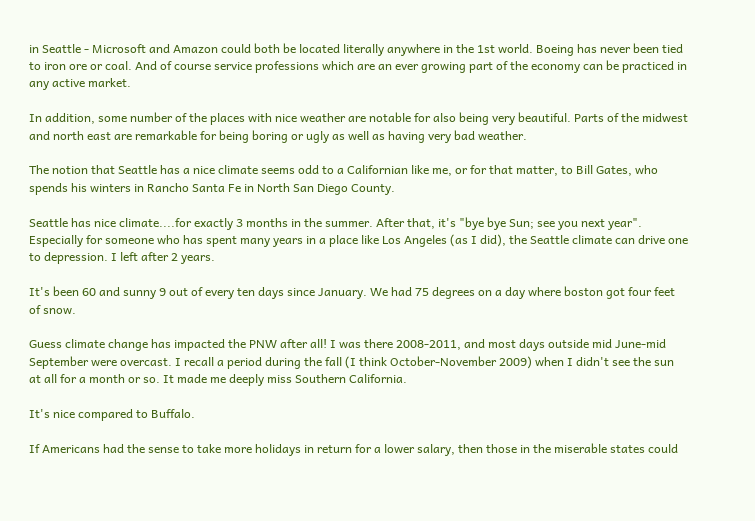in Seattle - Microsoft and Amazon could both be located literally anywhere in the 1st world. Boeing has never been tied to iron ore or coal. And of course service professions which are an ever growing part of the economy can be practiced in any active market.

In addition, some number of the places with nice weather are notable for also being very beautiful. Parts of the midwest and north east are remarkable for being boring or ugly as well as having very bad weather.

The notion that Seattle has a nice climate seems odd to a Californian like me, or for that matter, to Bill Gates, who spends his winters in Rancho Santa Fe in North San Diego County.

Seattle has nice climate....for exactly 3 months in the summer. After that, it's "bye bye Sun; see you next year". Especially for someone who has spent many years in a place like Los Angeles (as I did), the Seattle climate can drive one to depression. I left after 2 years.

It's been 60 and sunny 9 out of every ten days since January. We had 75 degrees on a day where boston got four feet of snow.

Guess climate change has impacted the PNW after all! I was there 2008-2011, and most days outside mid June-mid September were overcast. I recall a period during the fall (I think October-November 2009) when I didn't see the sun at all for a month or so. It made me deeply miss Southern California.

It's nice compared to Buffalo.

If Americans had the sense to take more holidays in return for a lower salary, then those in the miserable states could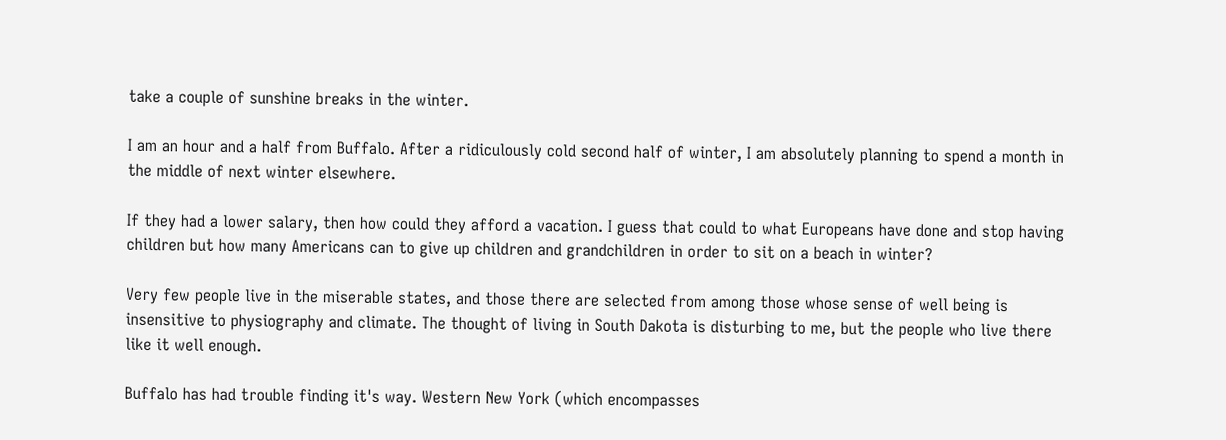take a couple of sunshine breaks in the winter.

I am an hour and a half from Buffalo. After a ridiculously cold second half of winter, I am absolutely planning to spend a month in the middle of next winter elsewhere.

If they had a lower salary, then how could they afford a vacation. I guess that could to what Europeans have done and stop having children but how many Americans can to give up children and grandchildren in order to sit on a beach in winter?

Very few people live in the miserable states, and those there are selected from among those whose sense of well being is insensitive to physiography and climate. The thought of living in South Dakota is disturbing to me, but the people who live there like it well enough.

Buffalo has had trouble finding it's way. Western New York (which encompasses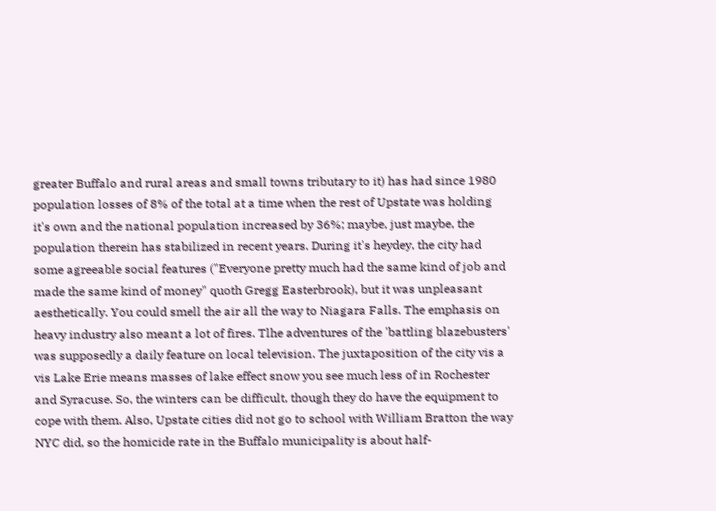greater Buffalo and rural areas and small towns tributary to it) has had since 1980 population losses of 8% of the total at a time when the rest of Upstate was holding it's own and the national population increased by 36%; maybe, just maybe, the population therein has stabilized in recent years. During it's heydey, the city had some agreeable social features ("Everyone pretty much had the same kind of job and made the same kind of money" quoth Gregg Easterbrook), but it was unpleasant aesthetically. You could smell the air all the way to Niagara Falls. The emphasis on heavy industry also meant a lot of fires. Tlhe adventures of the 'battling blazebusters' was supposedly a daily feature on local television. The juxtaposition of the city vis a vis Lake Erie means masses of lake effect snow you see much less of in Rochester and Syracuse. So, the winters can be difficult, though they do have the equipment to cope with them. Also, Upstate cities did not go to school with William Bratton the way NYC did, so the homicide rate in the Buffalo municipality is about half-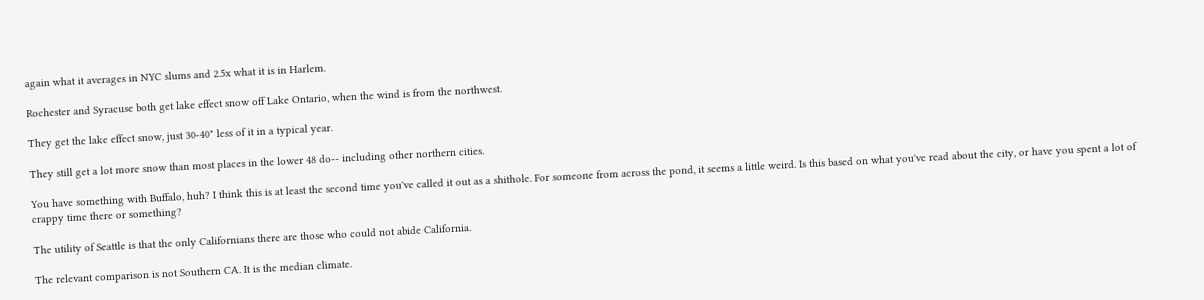again what it averages in NYC slums and 2.5x what it is in Harlem.

Rochester and Syracuse both get lake effect snow off Lake Ontario, when the wind is from the northwest.

They get the lake effect snow, just 30-40" less of it in a typical year.

They still get a lot more snow than most places in the lower 48 do-- including other northern cities.

You have something with Buffalo, huh? I think this is at least the second time you've called it out as a shithole. For someone from across the pond, it seems a little weird. Is this based on what you've read about the city, or have you spent a lot of crappy time there or something?

The utility of Seattle is that the only Californians there are those who could not abide California.

The relevant comparison is not Southern CA. It is the median climate.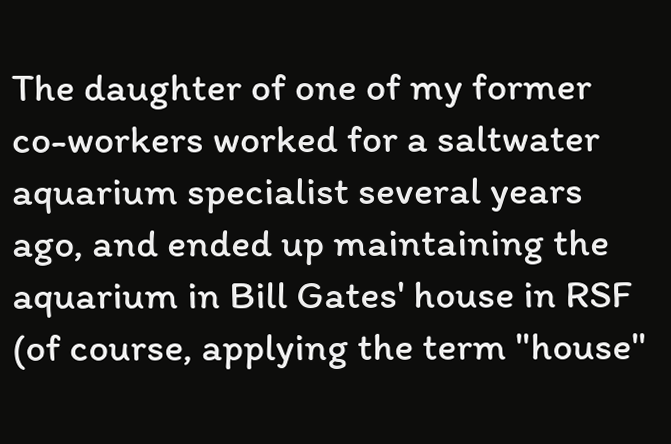The daughter of one of my former co-workers worked for a saltwater aquarium specialist several years ago, and ended up maintaining the aquarium in Bill Gates' house in RSF (of course, applying the term "house"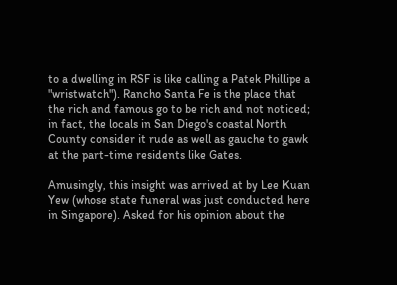to a dwelling in RSF is like calling a Patek Phillipe a "wristwatch"). Rancho Santa Fe is the place that the rich and famous go to be rich and not noticed; in fact, the locals in San Diego's coastal North County consider it rude as well as gauche to gawk at the part-time residents like Gates.

Amusingly, this insight was arrived at by Lee Kuan Yew (whose state funeral was just conducted here in Singapore). Asked for his opinion about the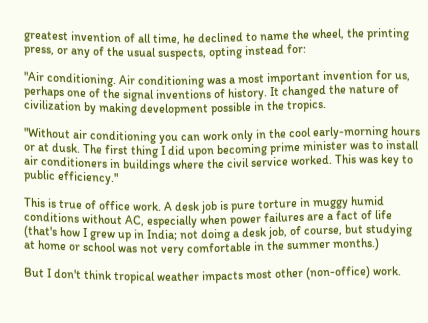greatest invention of all time, he declined to name the wheel, the printing press, or any of the usual suspects, opting instead for:

"Air conditioning. Air conditioning was a most important invention for us, perhaps one of the signal inventions of history. It changed the nature of civilization by making development possible in the tropics.

"Without air conditioning you can work only in the cool early-morning hours or at dusk. The first thing I did upon becoming prime minister was to install air conditioners in buildings where the civil service worked. This was key to public efficiency."

This is true of office work. A desk job is pure torture in muggy humid conditions without AC, especially when power failures are a fact of life (that's how I grew up in India; not doing a desk job, of course, but studying at home or school was not very comfortable in the summer months.)

But I don't think tropical weather impacts most other (non-office) work.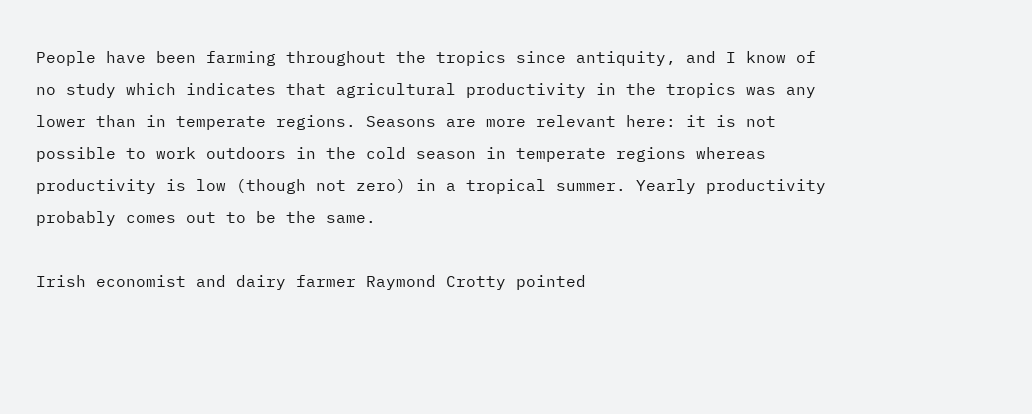People have been farming throughout the tropics since antiquity, and I know of no study which indicates that agricultural productivity in the tropics was any lower than in temperate regions. Seasons are more relevant here: it is not possible to work outdoors in the cold season in temperate regions whereas productivity is low (though not zero) in a tropical summer. Yearly productivity probably comes out to be the same.

Irish economist and dairy farmer Raymond Crotty pointed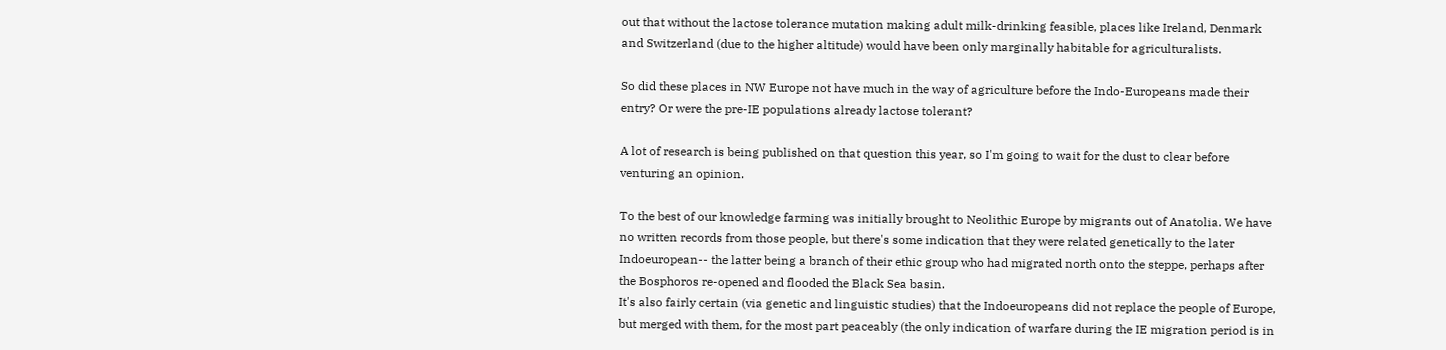out that without the lactose tolerance mutation making adult milk-drinking feasible, places like Ireland, Denmark and Switzerland (due to the higher altitude) would have been only marginally habitable for agriculturalists.

So did these places in NW Europe not have much in the way of agriculture before the Indo-Europeans made their entry? Or were the pre-IE populations already lactose tolerant?

A lot of research is being published on that question this year, so I'm going to wait for the dust to clear before venturing an opinion.

To the best of our knowledge farming was initially brought to Neolithic Europe by migrants out of Anatolia. We have no written records from those people, but there's some indication that they were related genetically to the later Indoeuropean-- the latter being a branch of their ethic group who had migrated north onto the steppe, perhaps after the Bosphoros re-opened and flooded the Black Sea basin.
It's also fairly certain (via genetic and linguistic studies) that the Indoeuropeans did not replace the people of Europe, but merged with them, for the most part peaceably (the only indication of warfare during the IE migration period is in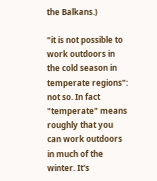the Balkans.)

"it is not possible to work outdoors in the cold season in temperate regions": not so. In fact "temperate" means roughly that you can work outdoors in much of the winter. It's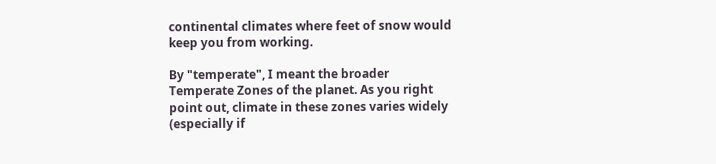continental climates where feet of snow would keep you from working.

By "temperate", I meant the broader Temperate Zones of the planet. As you right point out, climate in these zones varies widely (especially if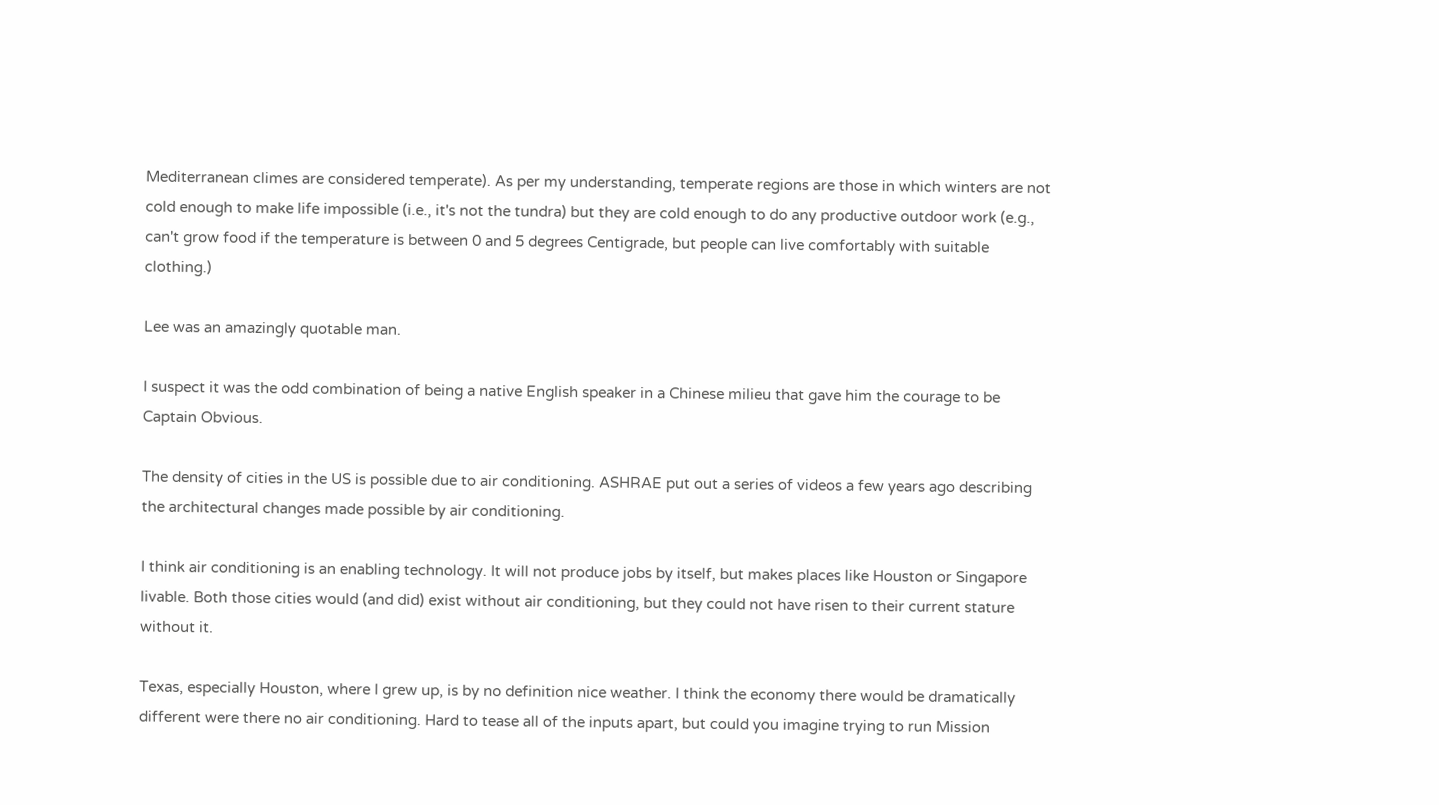Mediterranean climes are considered temperate). As per my understanding, temperate regions are those in which winters are not cold enough to make life impossible (i.e., it's not the tundra) but they are cold enough to do any productive outdoor work (e.g., can't grow food if the temperature is between 0 and 5 degrees Centigrade, but people can live comfortably with suitable clothing.)

Lee was an amazingly quotable man.

I suspect it was the odd combination of being a native English speaker in a Chinese milieu that gave him the courage to be Captain Obvious.

The density of cities in the US is possible due to air conditioning. ASHRAE put out a series of videos a few years ago describing the architectural changes made possible by air conditioning.

I think air conditioning is an enabling technology. It will not produce jobs by itself, but makes places like Houston or Singapore livable. Both those cities would (and did) exist without air conditioning, but they could not have risen to their current stature without it.

Texas, especially Houston, where I grew up, is by no definition nice weather. I think the economy there would be dramatically different were there no air conditioning. Hard to tease all of the inputs apart, but could you imagine trying to run Mission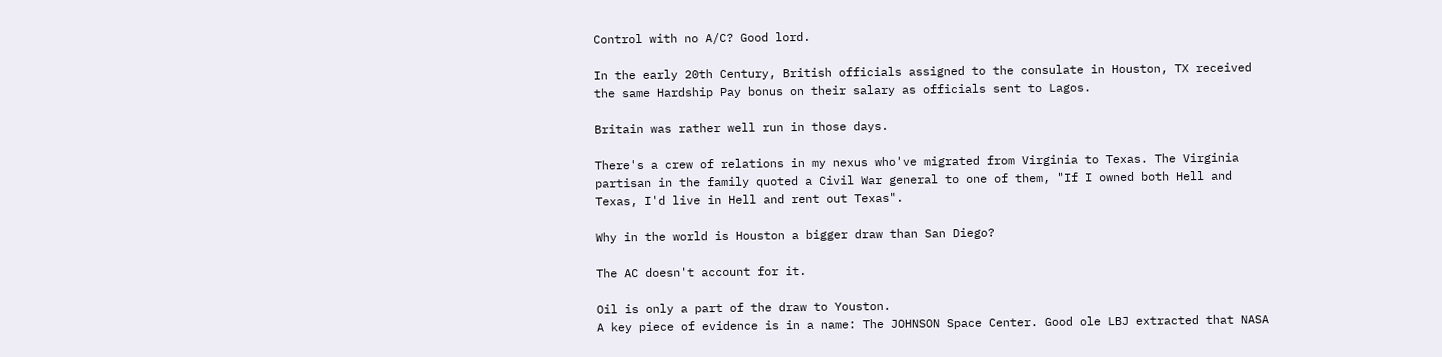Control with no A/C? Good lord.

In the early 20th Century, British officials assigned to the consulate in Houston, TX received the same Hardship Pay bonus on their salary as officials sent to Lagos.

Britain was rather well run in those days.

There's a crew of relations in my nexus who've migrated from Virginia to Texas. The Virginia partisan in the family quoted a Civil War general to one of them, "If I owned both Hell and Texas, I'd live in Hell and rent out Texas".

Why in the world is Houston a bigger draw than San Diego?

The AC doesn't account for it.

Oil is only a part of the draw to Youston.
A key piece of evidence is in a name: The JOHNSON Space Center. Good ole LBJ extracted that NASA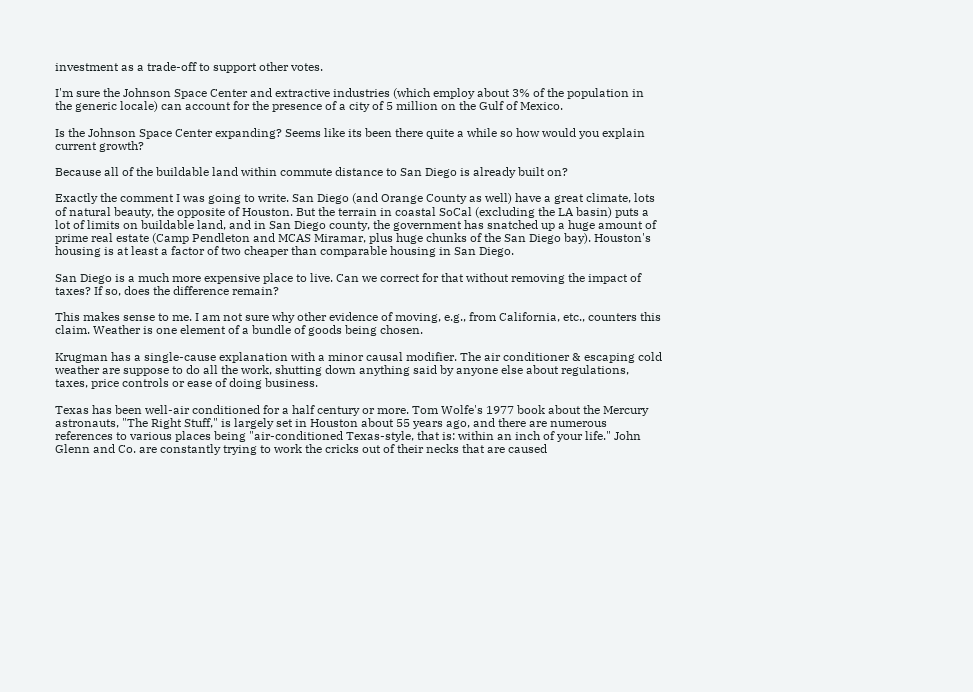investment as a trade-off to support other votes.

I'm sure the Johnson Space Center and extractive industries (which employ about 3% of the population in the generic locale) can account for the presence of a city of 5 million on the Gulf of Mexico.

Is the Johnson Space Center expanding? Seems like its been there quite a while so how would you explain current growth?

Because all of the buildable land within commute distance to San Diego is already built on?

Exactly the comment I was going to write. San Diego (and Orange County as well) have a great climate, lots of natural beauty, the opposite of Houston. But the terrain in coastal SoCal (excluding the LA basin) puts a lot of limits on buildable land, and in San Diego county, the government has snatched up a huge amount of prime real estate (Camp Pendleton and MCAS Miramar, plus huge chunks of the San Diego bay). Houston's housing is at least a factor of two cheaper than comparable housing in San Diego.

San Diego is a much more expensive place to live. Can we correct for that without removing the impact of taxes? If so, does the difference remain?

This makes sense to me. I am not sure why other evidence of moving, e.g., from California, etc., counters this claim. Weather is one element of a bundle of goods being chosen.

Krugman has a single-cause explanation with a minor causal modifier. The air conditioner & escaping cold weather are suppose to do all the work, shutting down anything said by anyone else about regulations, taxes, price controls or ease of doing business.

Texas has been well-air conditioned for a half century or more. Tom Wolfe's 1977 book about the Mercury astronauts, "The Right Stuff," is largely set in Houston about 55 years ago, and there are numerous references to various places being "air-conditioned Texas-style, that is: within an inch of your life." John Glenn and Co. are constantly trying to work the cricks out of their necks that are caused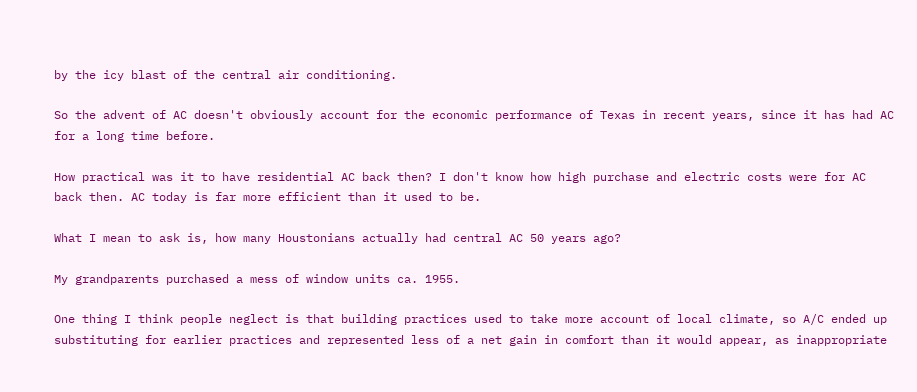by the icy blast of the central air conditioning.

So the advent of AC doesn't obviously account for the economic performance of Texas in recent years, since it has had AC for a long time before.

How practical was it to have residential AC back then? I don't know how high purchase and electric costs were for AC back then. AC today is far more efficient than it used to be.

What I mean to ask is, how many Houstonians actually had central AC 50 years ago?

My grandparents purchased a mess of window units ca. 1955.

One thing I think people neglect is that building practices used to take more account of local climate, so A/C ended up substituting for earlier practices and represented less of a net gain in comfort than it would appear, as inappropriate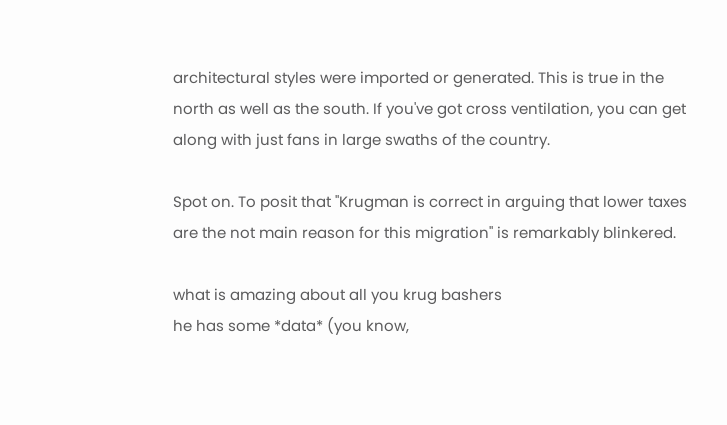architectural styles were imported or generated. This is true in the north as well as the south. If you've got cross ventilation, you can get along with just fans in large swaths of the country.

Spot on. To posit that "Krugman is correct in arguing that lower taxes are the not main reason for this migration" is remarkably blinkered.

what is amazing about all you krug bashers
he has some *data* (you know,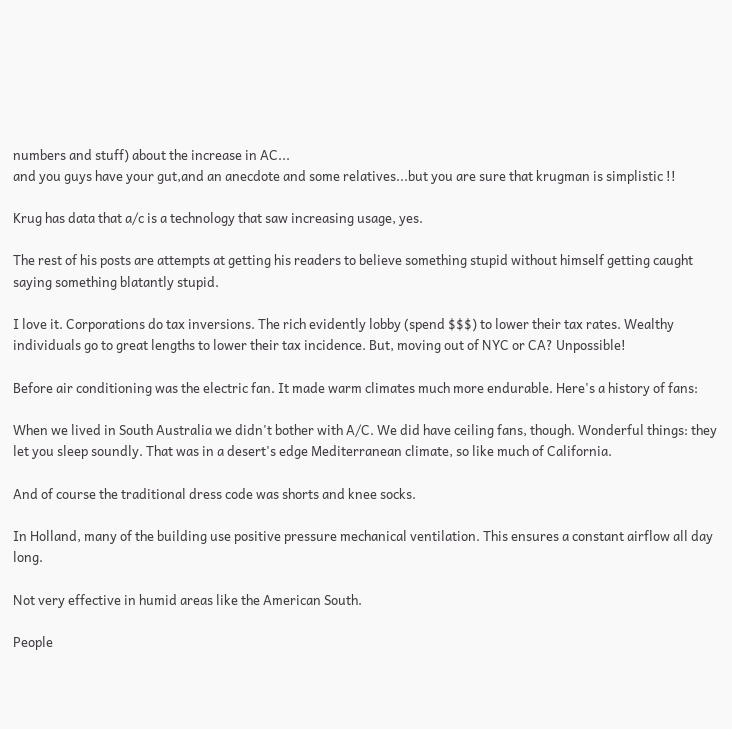numbers and stuff) about the increase in AC...
and you guys have your gut,and an anecdote and some relatives...but you are sure that krugman is simplistic !!

Krug has data that a/c is a technology that saw increasing usage, yes.

The rest of his posts are attempts at getting his readers to believe something stupid without himself getting caught saying something blatantly stupid.

I love it. Corporations do tax inversions. The rich evidently lobby (spend $$$) to lower their tax rates. Wealthy individuals go to great lengths to lower their tax incidence. But, moving out of NYC or CA? Unpossible!

Before air conditioning was the electric fan. It made warm climates much more endurable. Here's a history of fans:

When we lived in South Australia we didn't bother with A/C. We did have ceiling fans, though. Wonderful things: they let you sleep soundly. That was in a desert's edge Mediterranean climate, so like much of California.

And of course the traditional dress code was shorts and knee socks.

In Holland, many of the building use positive pressure mechanical ventilation. This ensures a constant airflow all day long.

Not very effective in humid areas like the American South.

People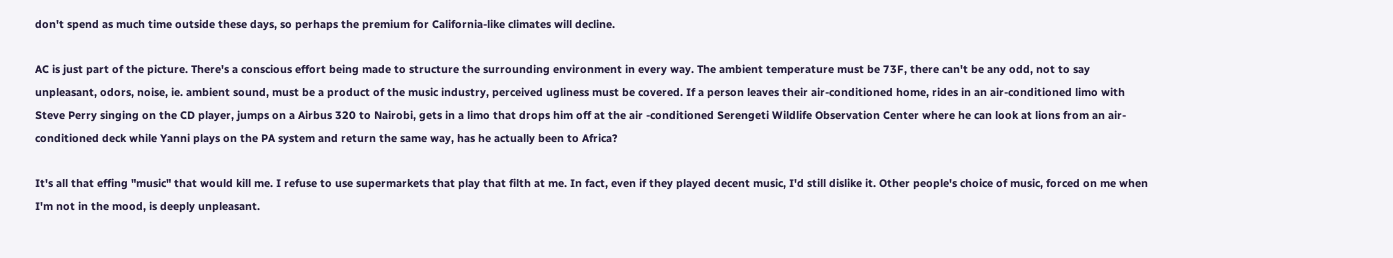don't spend as much time outside these days, so perhaps the premium for California-like climates will decline.

AC is just part of the picture. There's a conscious effort being made to structure the surrounding environment in every way. The ambient temperature must be 73F, there can't be any odd, not to say unpleasant, odors, noise, ie. ambient sound, must be a product of the music industry, perceived ugliness must be covered. If a person leaves their air-conditioned home, rides in an air-conditioned limo with Steve Perry singing on the CD player, jumps on a Airbus 320 to Nairobi, gets in a limo that drops him off at the air -conditioned Serengeti Wildlife Observation Center where he can look at lions from an air-conditioned deck while Yanni plays on the PA system and return the same way, has he actually been to Africa?

It's all that effing "music" that would kill me. I refuse to use supermarkets that play that filth at me. In fact, even if they played decent music, I'd still dislike it. Other people's choice of music, forced on me when I'm not in the mood, is deeply unpleasant.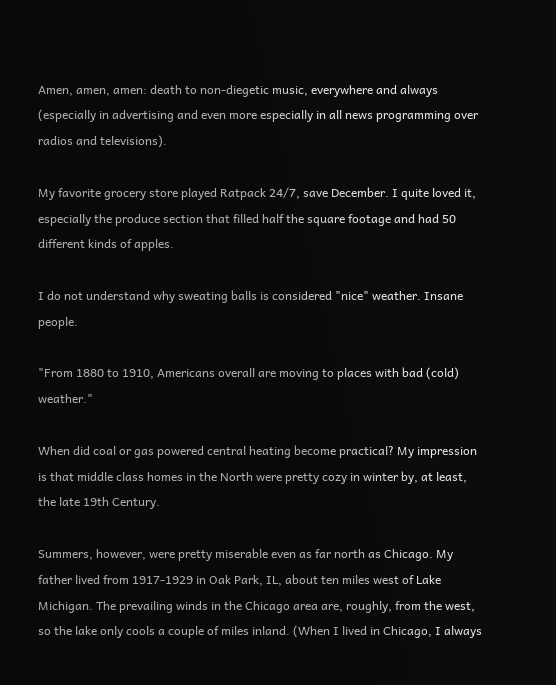Amen, amen, amen: death to non-diegetic music, everywhere and always (especially in advertising and even more especially in all news programming over radios and televisions).

My favorite grocery store played Ratpack 24/7, save December. I quite loved it, especially the produce section that filled half the square footage and had 50 different kinds of apples.

I do not understand why sweating balls is considered "nice" weather. Insane people.

"From 1880 to 1910, Americans overall are moving to places with bad (cold) weather."

When did coal or gas powered central heating become practical? My impression is that middle class homes in the North were pretty cozy in winter by, at least, the late 19th Century.

Summers, however, were pretty miserable even as far north as Chicago. My father lived from 1917-1929 in Oak Park, IL, about ten miles west of Lake Michigan. The prevailing winds in the Chicago area are, roughly, from the west, so the lake only cools a couple of miles inland. (When I lived in Chicago, I always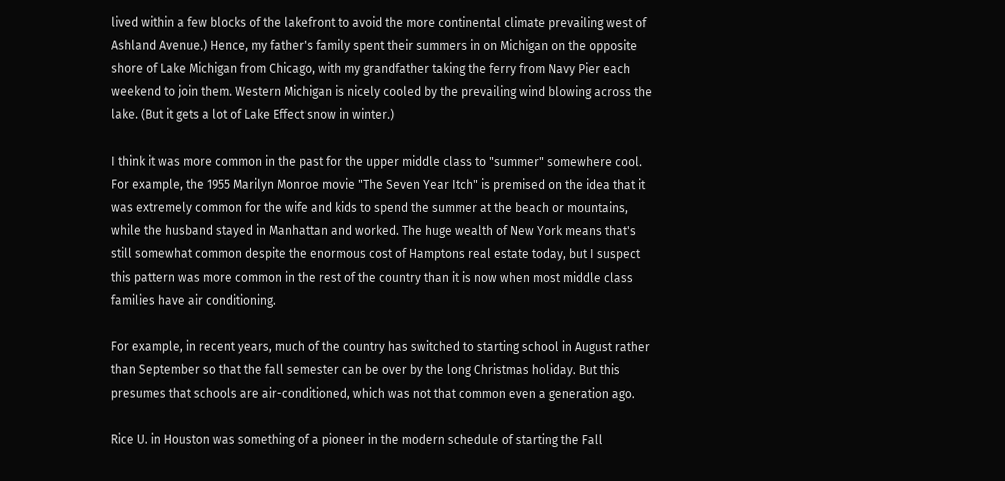lived within a few blocks of the lakefront to avoid the more continental climate prevailing west of Ashland Avenue.) Hence, my father's family spent their summers in on Michigan on the opposite shore of Lake Michigan from Chicago, with my grandfather taking the ferry from Navy Pier each weekend to join them. Western Michigan is nicely cooled by the prevailing wind blowing across the lake. (But it gets a lot of Lake Effect snow in winter.)

I think it was more common in the past for the upper middle class to "summer" somewhere cool. For example, the 1955 Marilyn Monroe movie "The Seven Year Itch" is premised on the idea that it was extremely common for the wife and kids to spend the summer at the beach or mountains, while the husband stayed in Manhattan and worked. The huge wealth of New York means that's still somewhat common despite the enormous cost of Hamptons real estate today, but I suspect this pattern was more common in the rest of the country than it is now when most middle class families have air conditioning.

For example, in recent years, much of the country has switched to starting school in August rather than September so that the fall semester can be over by the long Christmas holiday. But this presumes that schools are air-conditioned, which was not that common even a generation ago.

Rice U. in Houston was something of a pioneer in the modern schedule of starting the Fall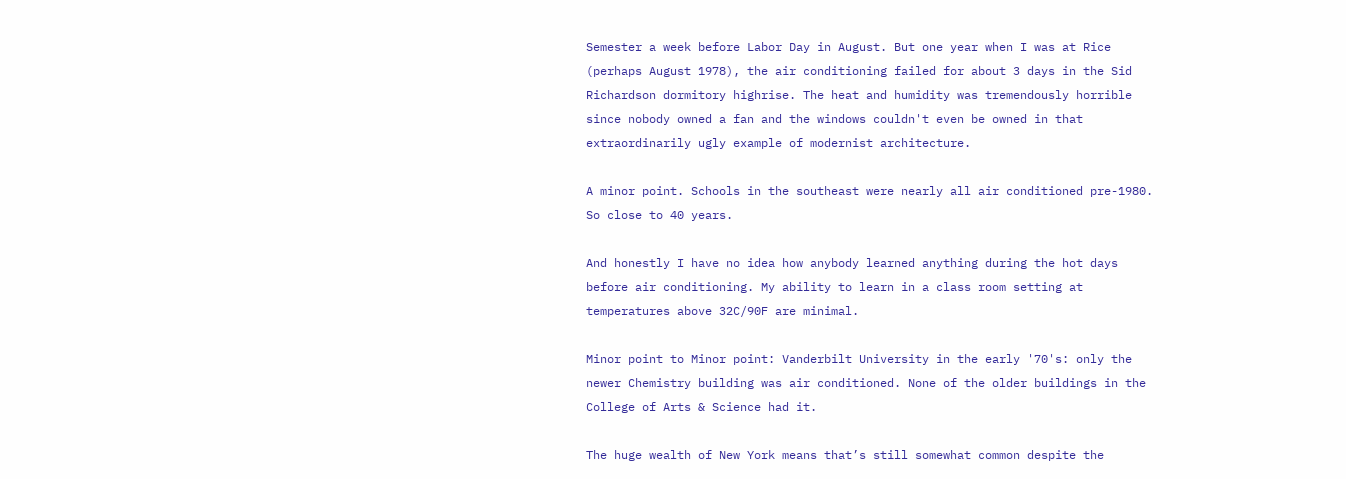Semester a week before Labor Day in August. But one year when I was at Rice (perhaps August 1978), the air conditioning failed for about 3 days in the Sid Richardson dormitory highrise. The heat and humidity was tremendously horrible since nobody owned a fan and the windows couldn't even be owned in that extraordinarily ugly example of modernist architecture.

A minor point. Schools in the southeast were nearly all air conditioned pre-1980. So close to 40 years.

And honestly I have no idea how anybody learned anything during the hot days before air conditioning. My ability to learn in a class room setting at temperatures above 32C/90F are minimal.

Minor point to Minor point: Vanderbilt University in the early '70's: only the newer Chemistry building was air conditioned. None of the older buildings in the College of Arts & Science had it.

The huge wealth of New York means that’s still somewhat common despite the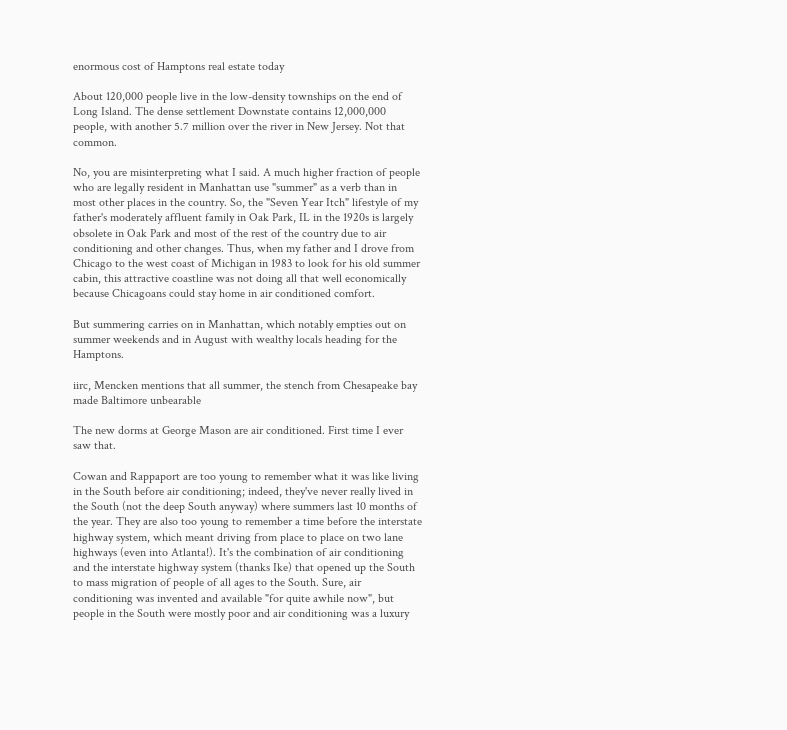enormous cost of Hamptons real estate today

About 120,000 people live in the low-density townships on the end of Long Island. The dense settlement Downstate contains 12,000,000 people, with another 5.7 million over the river in New Jersey. Not that common.

No, you are misinterpreting what I said. A much higher fraction of people who are legally resident in Manhattan use "summer" as a verb than in most other places in the country. So, the "Seven Year Itch" lifestyle of my father's moderately affluent family in Oak Park, IL in the 1920s is largely obsolete in Oak Park and most of the rest of the country due to air conditioning and other changes. Thus, when my father and I drove from Chicago to the west coast of Michigan in 1983 to look for his old summer cabin, this attractive coastline was not doing all that well economically because Chicagoans could stay home in air conditioned comfort.

But summering carries on in Manhattan, which notably empties out on summer weekends and in August with wealthy locals heading for the Hamptons.

iirc, Mencken mentions that all summer, the stench from Chesapeake bay made Baltimore unbearable

The new dorms at George Mason are air conditioned. First time I ever saw that.

Cowan and Rappaport are too young to remember what it was like living in the South before air conditioning; indeed, they've never really lived in the South (not the deep South anyway) where summers last 10 months of the year. They are also too young to remember a time before the interstate highway system, which meant driving from place to place on two lane highways (even into Atlanta!). It's the combination of air conditioning and the interstate highway system (thanks Ike) that opened up the South to mass migration of people of all ages to the South. Sure, air conditioning was invented and available "for quite awhile now", but people in the South were mostly poor and air conditioning was a luxury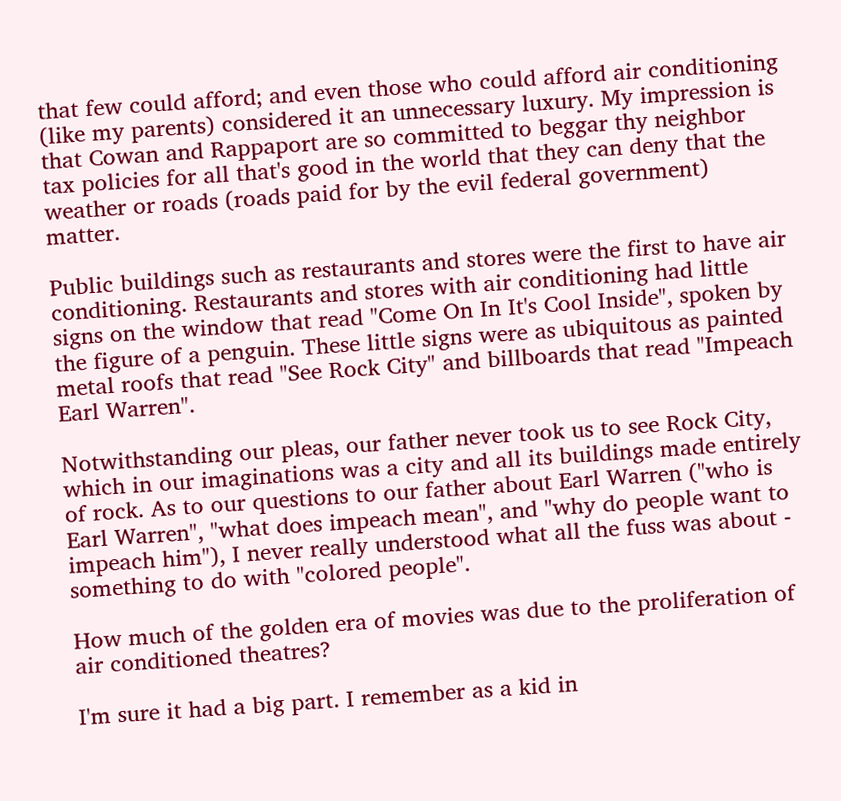that few could afford; and even those who could afford air conditioning (like my parents) considered it an unnecessary luxury. My impression is that Cowan and Rappaport are so committed to beggar thy neighbor tax policies for all that's good in the world that they can deny that the weather or roads (roads paid for by the evil federal government) matter.

Public buildings such as restaurants and stores were the first to have air conditioning. Restaurants and stores with air conditioning had little signs on the window that read "Come On In It's Cool Inside", spoken by the figure of a penguin. These little signs were as ubiquitous as painted metal roofs that read "See Rock City" and billboards that read "Impeach Earl Warren".

Notwithstanding our pleas, our father never took us to see Rock City, which in our imaginations was a city and all its buildings made entirely of rock. As to our questions to our father about Earl Warren ("who is Earl Warren", "what does impeach mean", and "why do people want to impeach him"), I never really understood what all the fuss was about - something to do with "colored people".

How much of the golden era of movies was due to the proliferation of air conditioned theatres?

I'm sure it had a big part. I remember as a kid in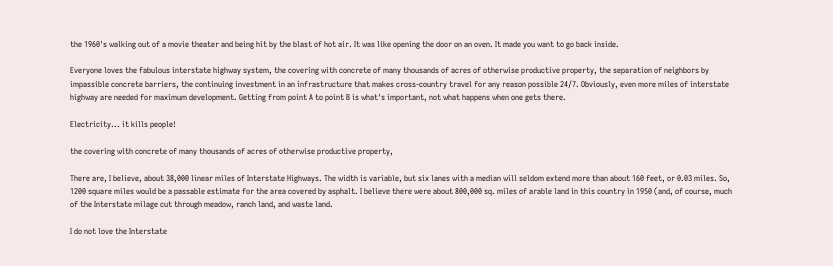the 1960's walking out of a movie theater and being hit by the blast of hot air. It was like opening the door on an oven. It made you want to go back inside.

Everyone loves the fabulous interstate highway system, the covering with concrete of many thousands of acres of otherwise productive property, the separation of neighbors by impassible concrete barriers, the continuing investment in an infrastructure that makes cross-country travel for any reason possible 24/7. Obviously, even more miles of interstate highway are needed for maximum development. Getting from point A to point B is what's important, not what happens when one gets there.

Electricity... it kills people!

the covering with concrete of many thousands of acres of otherwise productive property,

There are, I believe, about 38,000 linear miles of Interstate Highways. The width is variable, but six lanes with a median will seldom extend more than about 160 feet, or 0.03 miles. So, 1200 square miles would be a passable estimate for the area covered by asphalt. I believe there were about 800,000 sq. miles of arable land in this country in 1950 (and, of course, much of the Interstate milage cut through meadow, ranch land, and waste land.

I do not love the Interstate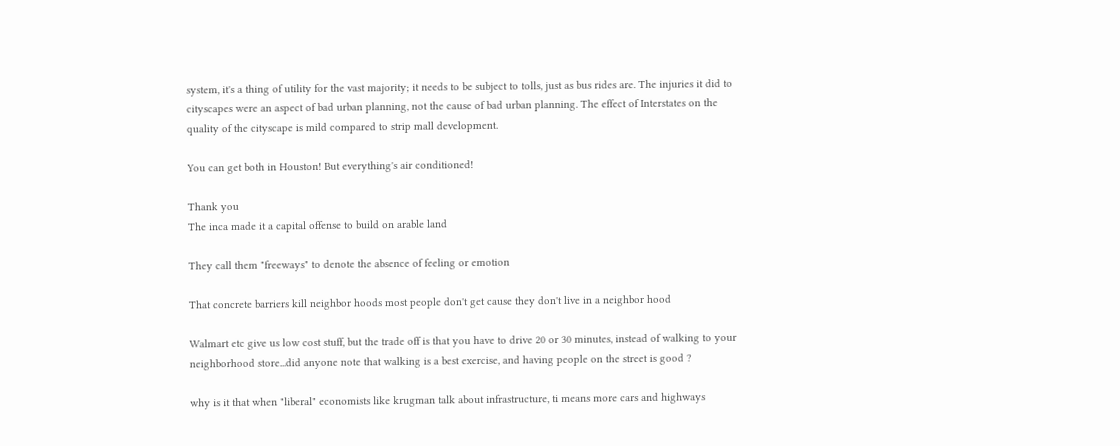system, it's a thing of utility for the vast majority; it needs to be subject to tolls, just as bus rides are. The injuries it did to cityscapes were an aspect of bad urban planning, not the cause of bad urban planning. The effect of Interstates on the quality of the cityscape is mild compared to strip mall development.

You can get both in Houston! But everything's air conditioned!

Thank you
The inca made it a capital offense to build on arable land

They call them "freeways" to denote the absence of feeling or emotion

That concrete barriers kill neighbor hoods most people don't get cause they don't live in a neighbor hood

Walmart etc give us low cost stuff, but the trade off is that you have to drive 20 or 30 minutes, instead of walking to your neighborhood store...did anyone note that walking is a best exercise, and having people on the street is good ?

why is it that when "liberal" economists like krugman talk about infrastructure, ti means more cars and highways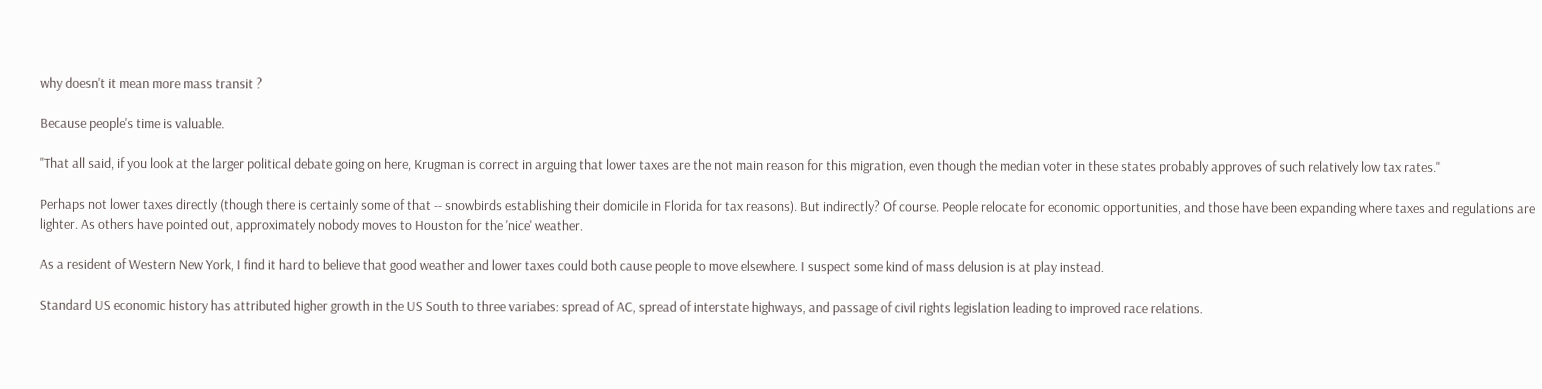why doesn't it mean more mass transit ?

Because people's time is valuable.

"That all said, if you look at the larger political debate going on here, Krugman is correct in arguing that lower taxes are the not main reason for this migration, even though the median voter in these states probably approves of such relatively low tax rates."

Perhaps not lower taxes directly (though there is certainly some of that -- snowbirds establishing their domicile in Florida for tax reasons). But indirectly? Of course. People relocate for economic opportunities, and those have been expanding where taxes and regulations are lighter. As others have pointed out, approximately nobody moves to Houston for the 'nice' weather.

As a resident of Western New York, I find it hard to believe that good weather and lower taxes could both cause people to move elsewhere. I suspect some kind of mass delusion is at play instead.

Standard US economic history has attributed higher growth in the US South to three variabes: spread of AC, spread of interstate highways, and passage of civil rights legislation leading to improved race relations.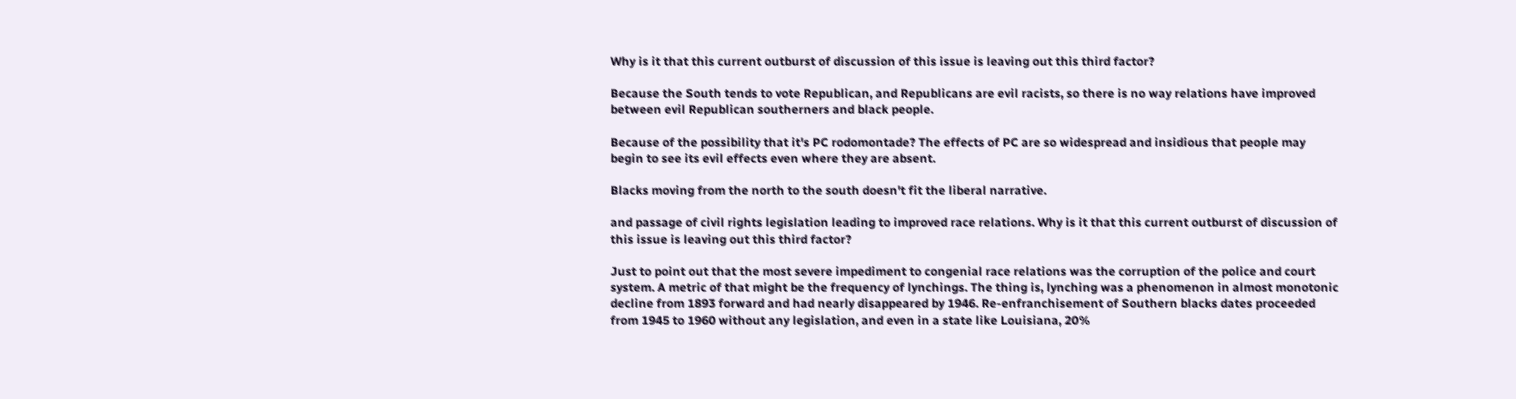Why is it that this current outburst of discussion of this issue is leaving out this third factor?

Because the South tends to vote Republican, and Republicans are evil racists, so there is no way relations have improved between evil Republican southerners and black people.

Because of the possibility that it's PC rodomontade? The effects of PC are so widespread and insidious that people may begin to see its evil effects even where they are absent.

Blacks moving from the north to the south doesn't fit the liberal narrative.

and passage of civil rights legislation leading to improved race relations. Why is it that this current outburst of discussion of this issue is leaving out this third factor?

Just to point out that the most severe impediment to congenial race relations was the corruption of the police and court system. A metric of that might be the frequency of lynchings. The thing is, lynching was a phenomenon in almost monotonic decline from 1893 forward and had nearly disappeared by 1946. Re-enfranchisement of Southern blacks dates proceeded from 1945 to 1960 without any legislation, and even in a state like Louisiana, 20%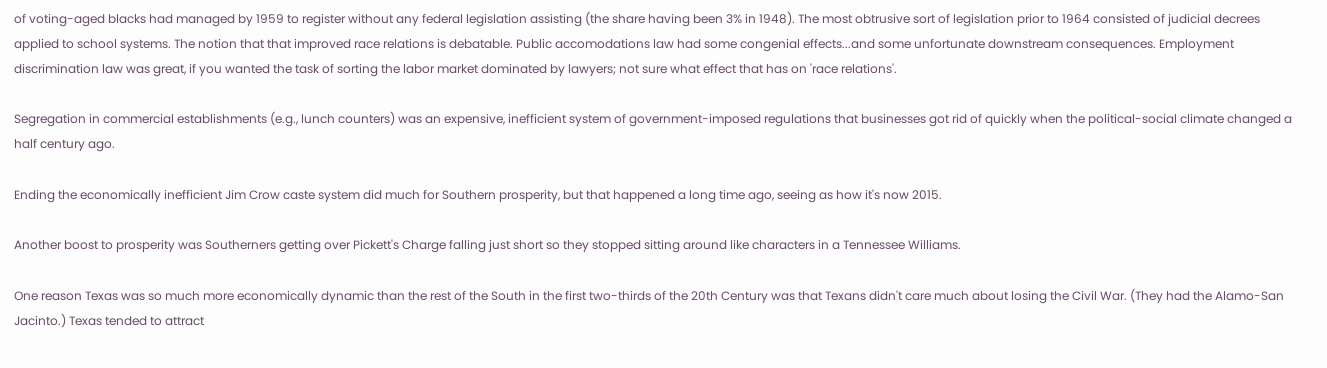of voting-aged blacks had managed by 1959 to register without any federal legislation assisting (the share having been 3% in 1948). The most obtrusive sort of legislation prior to 1964 consisted of judicial decrees applied to school systems. The notion that that improved race relations is debatable. Public accomodations law had some congenial effects...and some unfortunate downstream consequences. Employment discrimination law was great, if you wanted the task of sorting the labor market dominated by lawyers; not sure what effect that has on 'race relations'.

Segregation in commercial establishments (e.g., lunch counters) was an expensive, inefficient system of government-imposed regulations that businesses got rid of quickly when the political-social climate changed a half century ago.

Ending the economically inefficient Jim Crow caste system did much for Southern prosperity, but that happened a long time ago, seeing as how it's now 2015.

Another boost to prosperity was Southerners getting over Pickett's Charge falling just short so they stopped sitting around like characters in a Tennessee Williams.

One reason Texas was so much more economically dynamic than the rest of the South in the first two-thirds of the 20th Century was that Texans didn't care much about losing the Civil War. (They had the Alamo-San Jacinto.) Texas tended to attract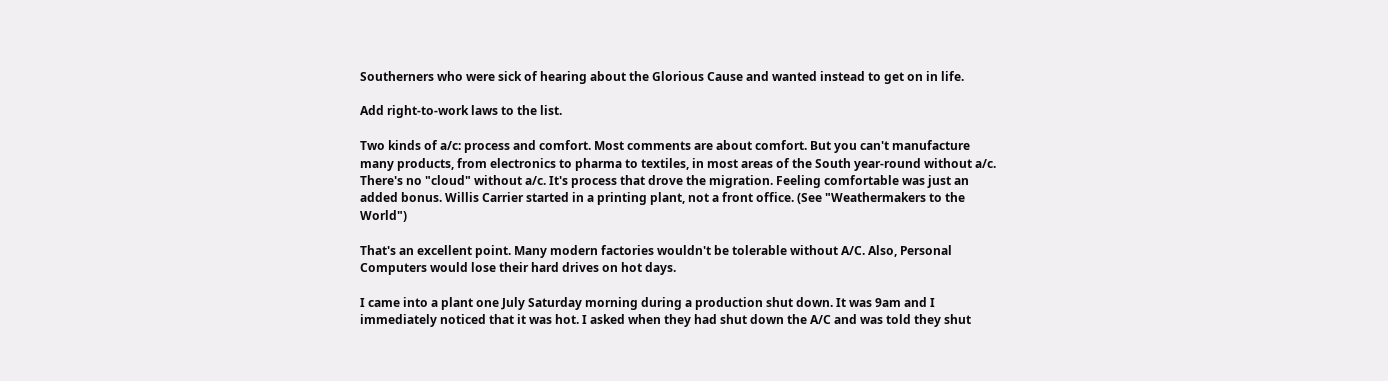Southerners who were sick of hearing about the Glorious Cause and wanted instead to get on in life.

Add right-to-work laws to the list.

Two kinds of a/c: process and comfort. Most comments are about comfort. But you can't manufacture many products, from electronics to pharma to textiles, in most areas of the South year-round without a/c. There's no "cloud" without a/c. It's process that drove the migration. Feeling comfortable was just an added bonus. Willis Carrier started in a printing plant, not a front office. (See "Weathermakers to the World")

That's an excellent point. Many modern factories wouldn't be tolerable without A/C. Also, Personal Computers would lose their hard drives on hot days.

I came into a plant one July Saturday morning during a production shut down. It was 9am and I immediately noticed that it was hot. I asked when they had shut down the A/C and was told they shut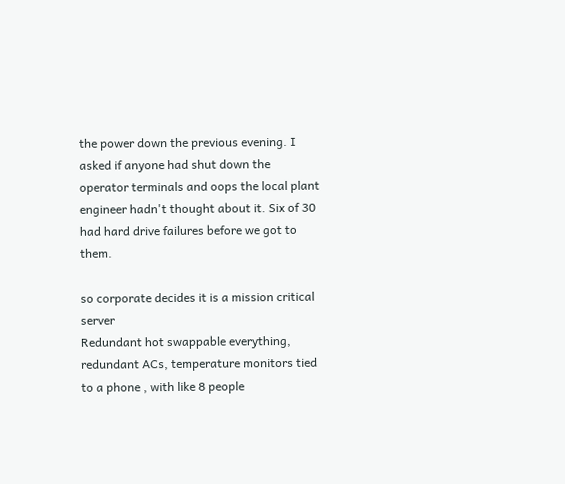the power down the previous evening. I asked if anyone had shut down the operator terminals and oops the local plant engineer hadn't thought about it. Six of 30 had hard drive failures before we got to them.

so corporate decides it is a mission critical server
Redundant hot swappable everything, redundant ACs, temperature monitors tied to a phone , with like 8 people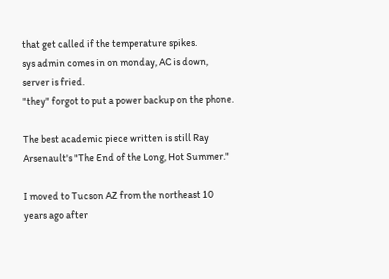that get called if the temperature spikes.
sys admin comes in on monday, AC is down, server is fried.
"they" forgot to put a power backup on the phone.

The best academic piece written is still Ray Arsenault's "The End of the Long, Hot Summer."

I moved to Tucson AZ from the northeast 10 years ago after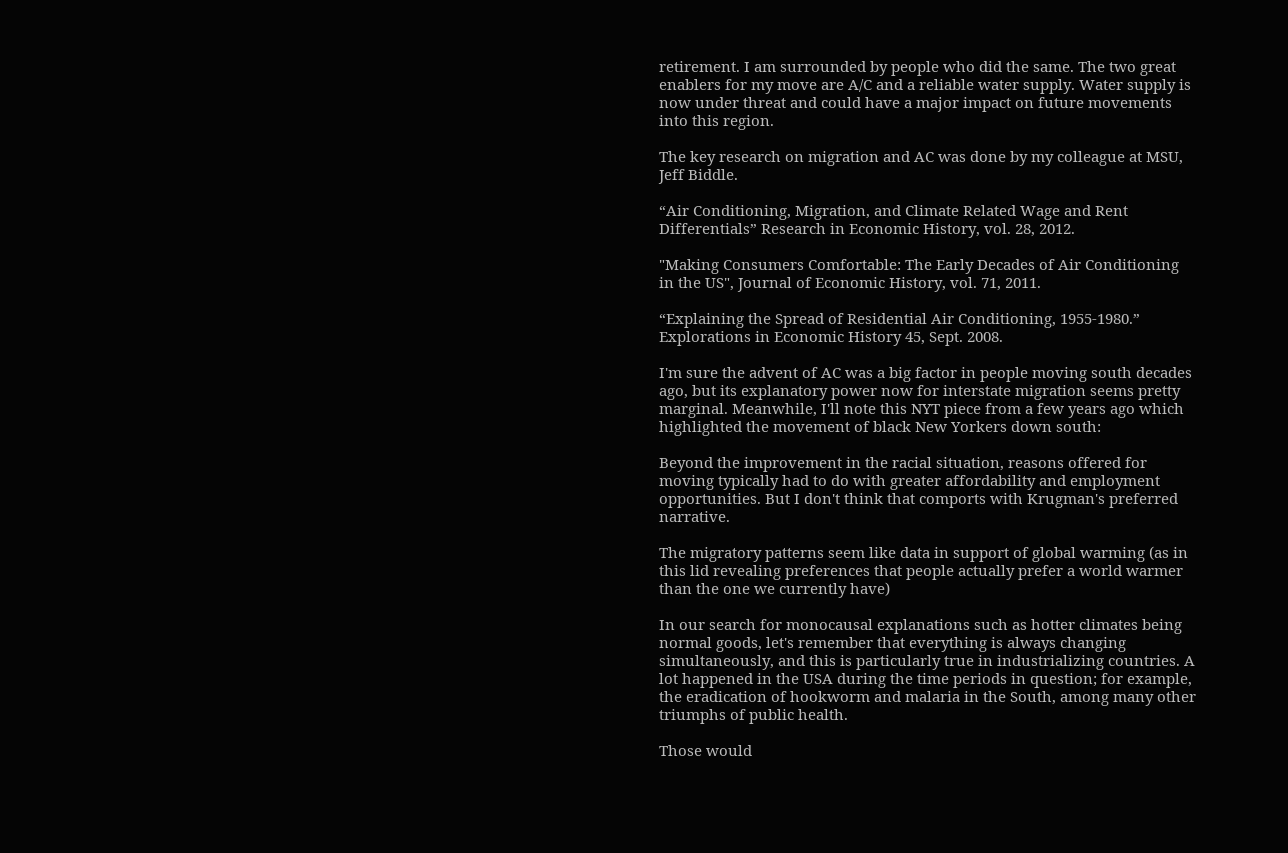retirement. I am surrounded by people who did the same. The two great enablers for my move are A/C and a reliable water supply. Water supply is now under threat and could have a major impact on future movements into this region.

The key research on migration and AC was done by my colleague at MSU, Jeff Biddle.

“Air Conditioning, Migration, and Climate Related Wage and Rent Differentials” Research in Economic History, vol. 28, 2012.

"Making Consumers Comfortable: The Early Decades of Air Conditioning in the US", Journal of Economic History, vol. 71, 2011.

“Explaining the Spread of Residential Air Conditioning, 1955-1980.” Explorations in Economic History 45, Sept. 2008.

I'm sure the advent of AC was a big factor in people moving south decades ago, but its explanatory power now for interstate migration seems pretty marginal. Meanwhile, I'll note this NYT piece from a few years ago which highlighted the movement of black New Yorkers down south:

Beyond the improvement in the racial situation, reasons offered for moving typically had to do with greater affordability and employment opportunities. But I don't think that comports with Krugman's preferred narrative.

The migratory patterns seem like data in support of global warming (as in this lid revealing preferences that people actually prefer a world warmer than the one we currently have)

In our search for monocausal explanations such as hotter climates being normal goods, let's remember that everything is always changing simultaneously, and this is particularly true in industrializing countries. A lot happened in the USA during the time periods in question; for example, the eradication of hookworm and malaria in the South, among many other triumphs of public health.

Those would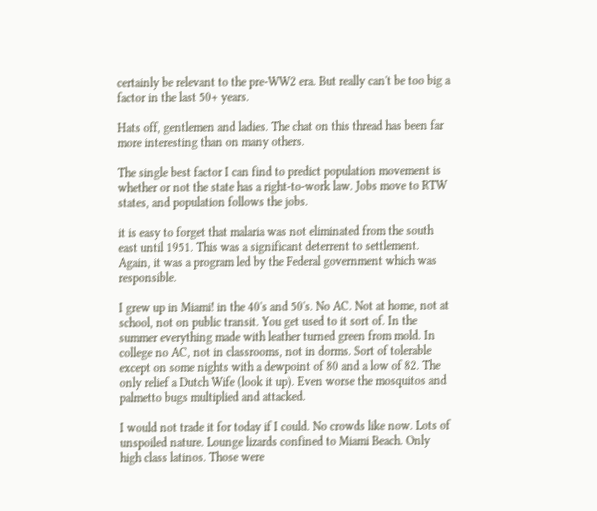certainly be relevant to the pre-WW2 era. But really can't be too big a factor in the last 50+ years.

Hats off, gentlemen and ladies. The chat on this thread has been far more interesting than on many others.

The single best factor I can find to predict population movement is whether or not the state has a right-to-work law. Jobs move to RTW states, and population follows the jobs.

it is easy to forget that malaria was not eliminated from the south east until 1951. This was a significant deterrent to settlement. Again, it was a program led by the Federal government which was responsible.

I grew up in Miami! in the 40's and 50's. No AC. Not at home, not at school, not on public transit. You get used to it sort of. In the summer everything made with leather turned green from mold. In college no AC, not in classrooms, not in dorms. Sort of tolerable except on some nights with a dewpoint of 80 and a low of 82. The only relief a Dutch Wife (look it up). Even worse the mosquitos and palmetto bugs multiplied and attacked.

I would not trade it for today if I could. No crowds like now. Lots of unspoiled nature. Lounge lizards confined to Miami Beach. Only high class latinos. Those were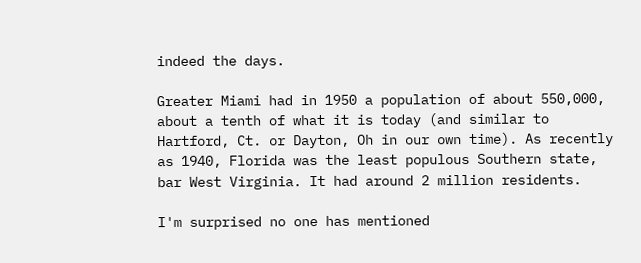indeed the days.

Greater Miami had in 1950 a population of about 550,000, about a tenth of what it is today (and similar to Hartford, Ct. or Dayton, Oh in our own time). As recently as 1940, Florida was the least populous Southern state, bar West Virginia. It had around 2 million residents.

I'm surprised no one has mentioned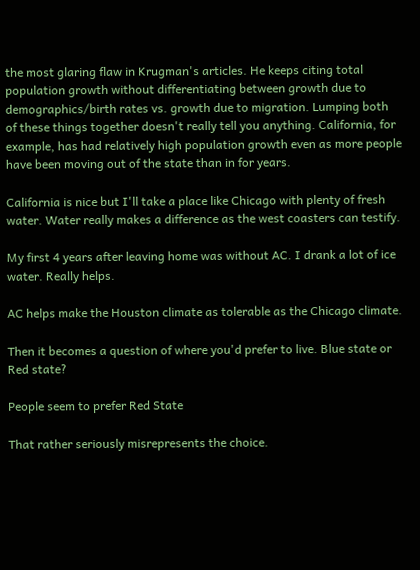the most glaring flaw in Krugman's articles. He keeps citing total population growth without differentiating between growth due to demographics/birth rates vs. growth due to migration. Lumping both of these things together doesn't really tell you anything. California, for example, has had relatively high population growth even as more people have been moving out of the state than in for years.

California is nice but I'll take a place like Chicago with plenty of fresh water. Water really makes a difference as the west coasters can testify.

My first 4 years after leaving home was without AC. I drank a lot of ice water. Really helps.

AC helps make the Houston climate as tolerable as the Chicago climate.

Then it becomes a question of where you'd prefer to live. Blue state or Red state?

People seem to prefer Red State

That rather seriously misrepresents the choice.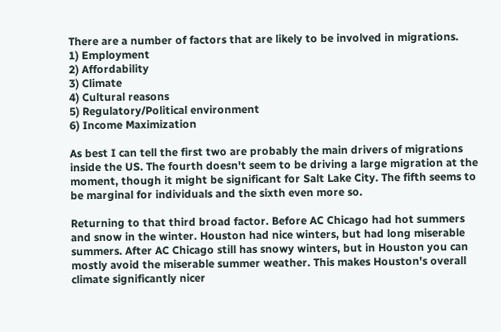There are a number of factors that are likely to be involved in migrations.
1) Employment
2) Affordability
3) Climate
4) Cultural reasons
5) Regulatory/Political environment
6) Income Maximization

As best I can tell the first two are probably the main drivers of migrations inside the US. The fourth doesn't seem to be driving a large migration at the moment, though it might be significant for Salt Lake City. The fifth seems to be marginal for individuals and the sixth even more so.

Returning to that third broad factor. Before AC Chicago had hot summers and snow in the winter. Houston had nice winters, but had long miserable summers. After AC Chicago still has snowy winters, but in Houston you can mostly avoid the miserable summer weather. This makes Houston's overall climate significantly nicer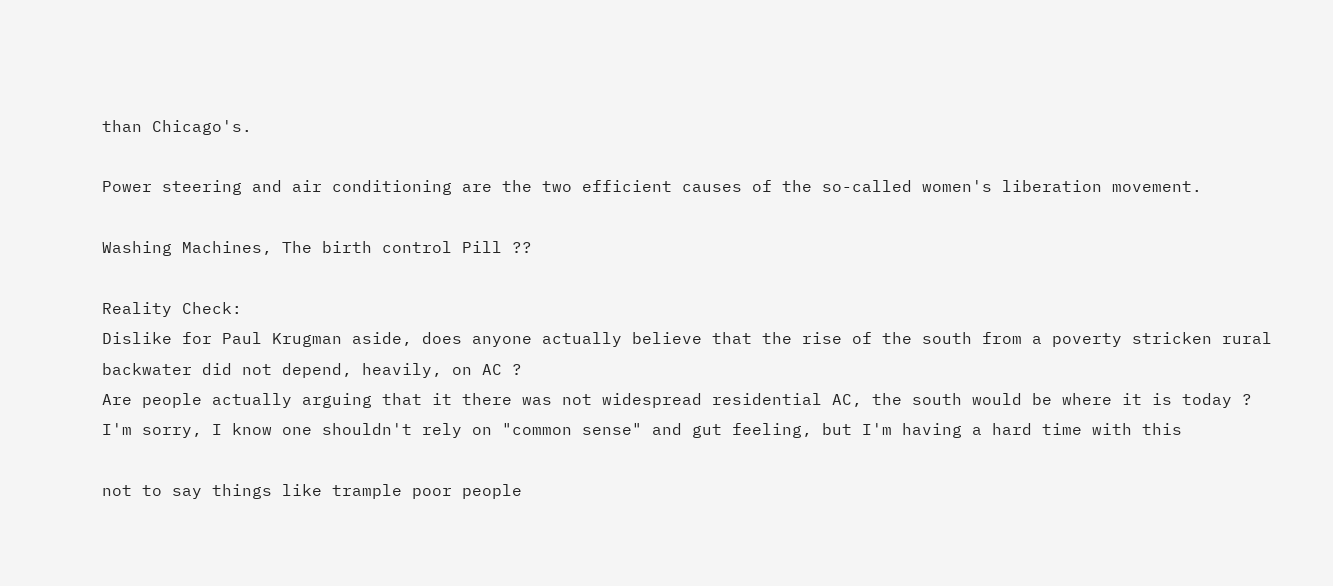than Chicago's.

Power steering and air conditioning are the two efficient causes of the so-called women's liberation movement.

Washing Machines, The birth control Pill ??

Reality Check:
Dislike for Paul Krugman aside, does anyone actually believe that the rise of the south from a poverty stricken rural backwater did not depend, heavily, on AC ?
Are people actually arguing that it there was not widespread residential AC, the south would be where it is today ?
I'm sorry, I know one shouldn't rely on "common sense" and gut feeling, but I'm having a hard time with this

not to say things like trample poor people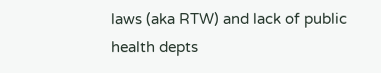laws (aka RTW) and lack of public health depts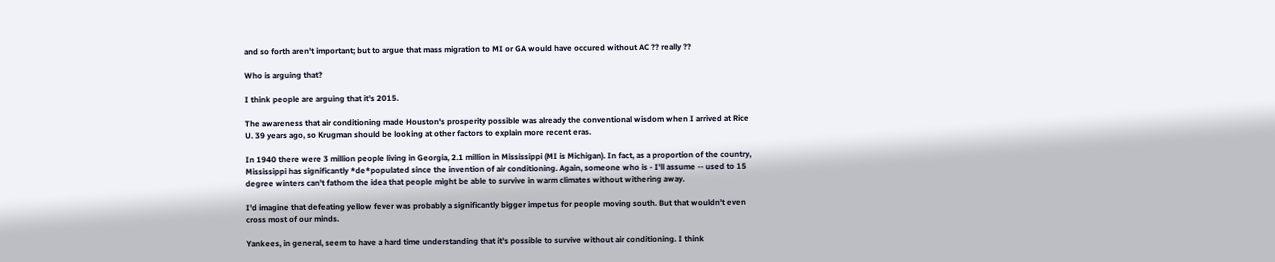and so forth aren't important; but to argue that mass migration to MI or GA would have occured without AC ?? really ??

Who is arguing that?

I think people are arguing that it's 2015.

The awareness that air conditioning made Houston's prosperity possible was already the conventional wisdom when I arrived at Rice U. 39 years ago, so Krugman should be looking at other factors to explain more recent eras.

In 1940 there were 3 million people living in Georgia, 2.1 million in Mississippi (MI is Michigan). In fact, as a proportion of the country, Mississippi has significantly *de*populated since the invention of air conditioning. Again, someone who is - I'll assume -- used to 15 degree winters can't fathom the idea that people might be able to survive in warm climates without withering away.

I'd imagine that defeating yellow fever was probably a significantly bigger impetus for people moving south. But that wouldn't even cross most of our minds.

Yankees, in general, seem to have a hard time understanding that it's possible to survive without air conditioning. I think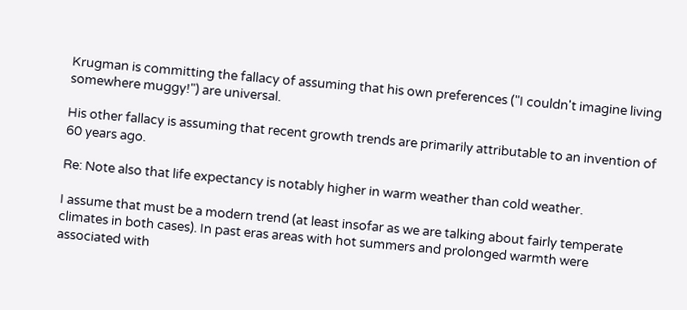Krugman is committing the fallacy of assuming that his own preferences ("I couldn't imagine living somewhere muggy!") are universal.

His other fallacy is assuming that recent growth trends are primarily attributable to an invention of 60 years ago.

Re: Note also that life expectancy is notably higher in warm weather than cold weather.

I assume that must be a modern trend (at least insofar as we are talking about fairly temperate climates in both cases). In past eras areas with hot summers and prolonged warmth were associated with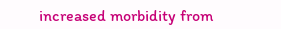increased morbidity from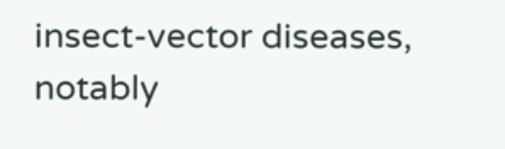insect-vector diseases, notably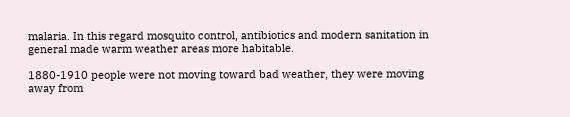malaria. In this regard mosquito control, antibiotics and modern sanitation in general made warm weather areas more habitable.

1880-1910 people were not moving toward bad weather, they were moving away from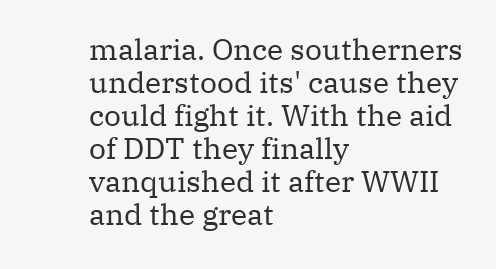malaria. Once southerners understood its' cause they could fight it. With the aid of DDT they finally vanquished it after WWII and the great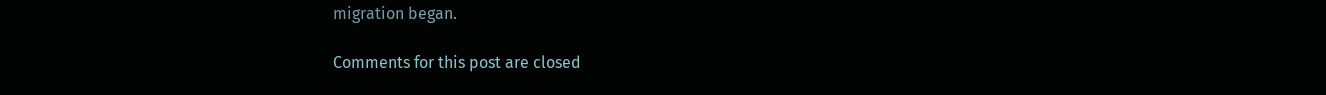migration began.

Comments for this post are closed